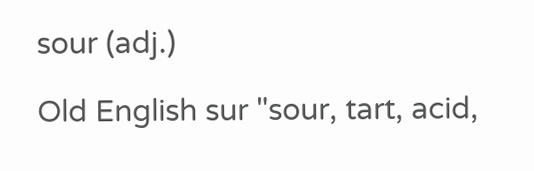sour (adj.)

Old English sur "sour, tart, acid,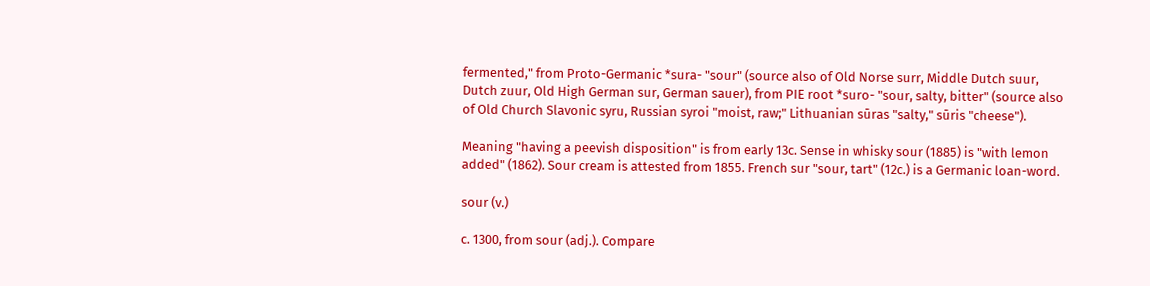fermented," from Proto-Germanic *sura- "sour" (source also of Old Norse surr, Middle Dutch suur, Dutch zuur, Old High German sur, German sauer), from PIE root *suro- "sour, salty, bitter" (source also of Old Church Slavonic syru, Russian syroi "moist, raw;" Lithuanian sūras "salty," sūris "cheese").

Meaning "having a peevish disposition" is from early 13c. Sense in whisky sour (1885) is "with lemon added" (1862). Sour cream is attested from 1855. French sur "sour, tart" (12c.) is a Germanic loan-word.

sour (v.)

c. 1300, from sour (adj.). Compare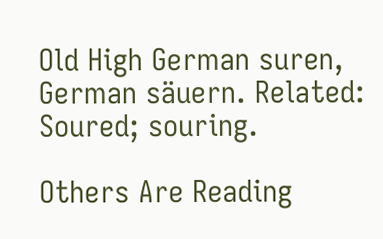Old High German suren, German säuern. Related: Soured; souring.

Others Are Reading